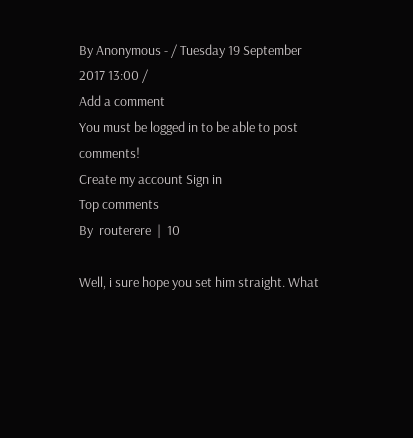By Anonymous - / Tuesday 19 September 2017 13:00 /
Add a comment
You must be logged in to be able to post comments!
Create my account Sign in
Top comments
By  routerere  |  10

Well, i sure hope you set him straight. What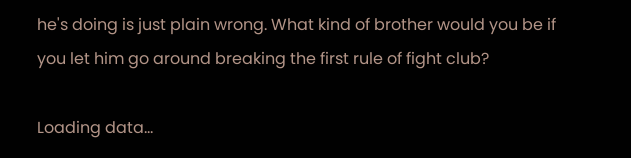he's doing is just plain wrong. What kind of brother would you be if you let him go around breaking the first rule of fight club?

Loading data…